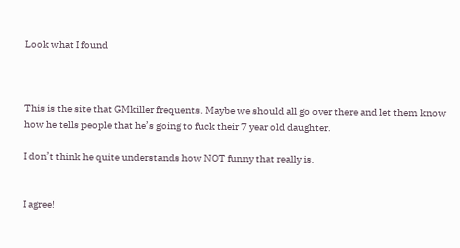Look what I found



This is the site that GMkiller frequents. Maybe we should all go over there and let them know how he tells people that he’s going to fuck their 7 year old daughter.

I don’t think he quite understands how NOT funny that really is.


I agree!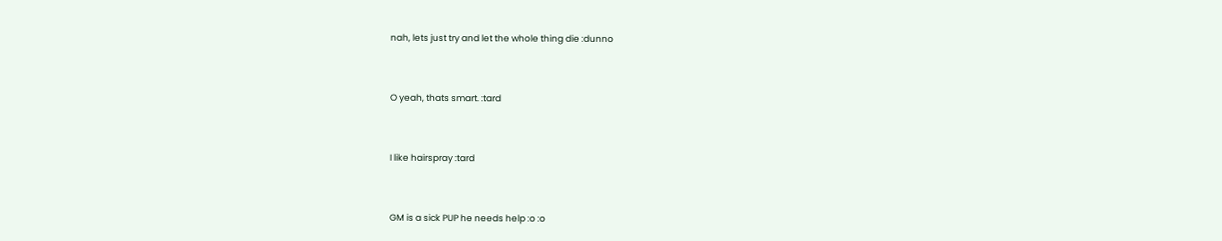nah, lets just try and let the whole thing die :dunno


O yeah, thats smart. :tard


I like hairspray :tard


GM is a sick PUP he needs help :o :o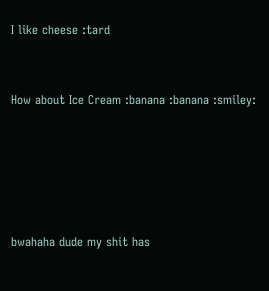I like cheese :tard


How about Ice Cream :banana :banana :smiley:





bwahaha dude my shit has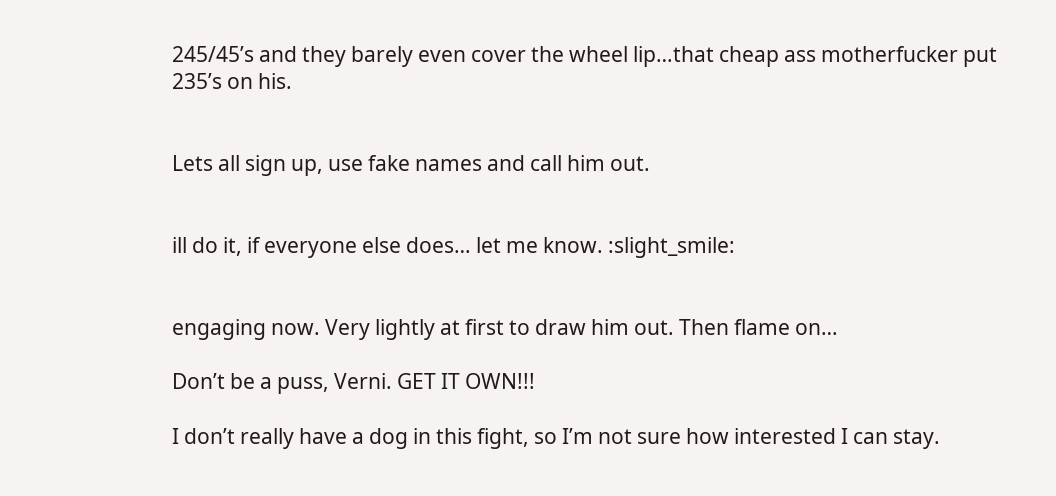245/45’s and they barely even cover the wheel lip…that cheap ass motherfucker put 235’s on his.


Lets all sign up, use fake names and call him out.


ill do it, if everyone else does… let me know. :slight_smile:


engaging now. Very lightly at first to draw him out. Then flame on…

Don’t be a puss, Verni. GET IT OWN!!!

I don’t really have a dog in this fight, so I’m not sure how interested I can stay.